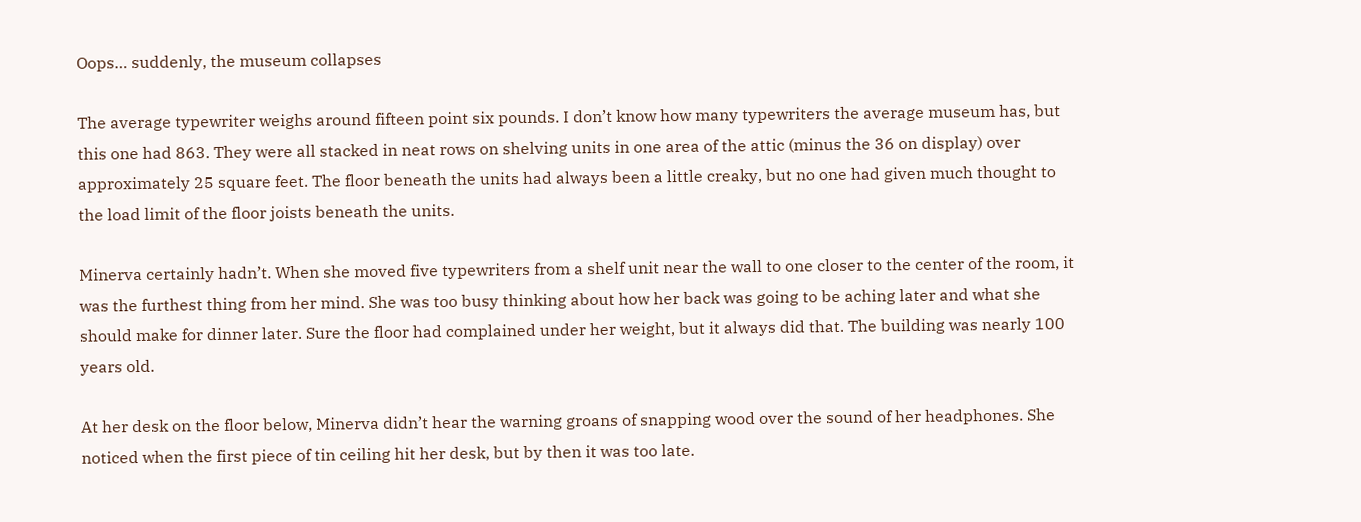Oops… suddenly, the museum collapses

The average typewriter weighs around fifteen point six pounds. I don’t know how many typewriters the average museum has, but this one had 863. They were all stacked in neat rows on shelving units in one area of the attic (minus the 36 on display) over approximately 25 square feet. The floor beneath the units had always been a little creaky, but no one had given much thought to the load limit of the floor joists beneath the units.

Minerva certainly hadn’t. When she moved five typewriters from a shelf unit near the wall to one closer to the center of the room, it was the furthest thing from her mind. She was too busy thinking about how her back was going to be aching later and what she should make for dinner later. Sure the floor had complained under her weight, but it always did that. The building was nearly 100 years old.

At her desk on the floor below, Minerva didn’t hear the warning groans of snapping wood over the sound of her headphones. She noticed when the first piece of tin ceiling hit her desk, but by then it was too late.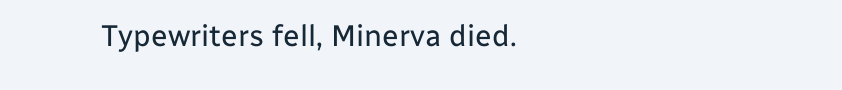Typewriters fell, Minerva died.